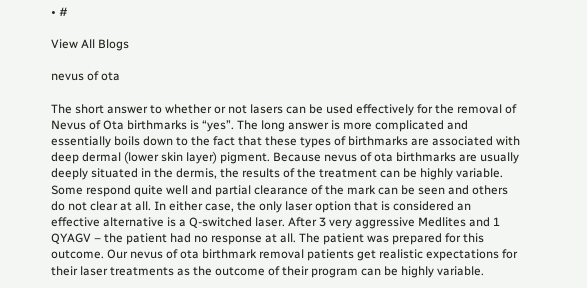• #

View All Blogs

nevus of ota

The short answer to whether or not lasers can be used effectively for the removal of Nevus of Ota birthmarks is “yes”. The long answer is more complicated and essentially boils down to the fact that these types of birthmarks are associated with deep dermal (lower skin layer) pigment. Because nevus of ota birthmarks are usually deeply situated in the dermis, the results of the treatment can be highly variable. Some respond quite well and partial clearance of the mark can be seen and others do not clear at all. In either case, the only laser option that is considered an effective alternative is a Q-switched laser. After 3 very aggressive Medlites and 1 QYAGV – the patient had no response at all. The patient was prepared for this outcome. Our nevus of ota birthmark removal patients get realistic expectations for their laser treatments as the outcome of their program can be highly variable.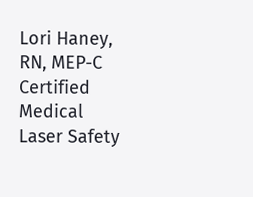Lori Haney, RN, MEP-C
Certified Medical Laser Safety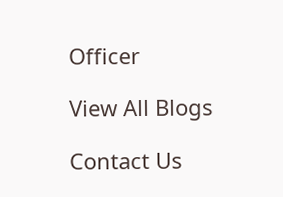Officer

View All Blogs

Contact Us